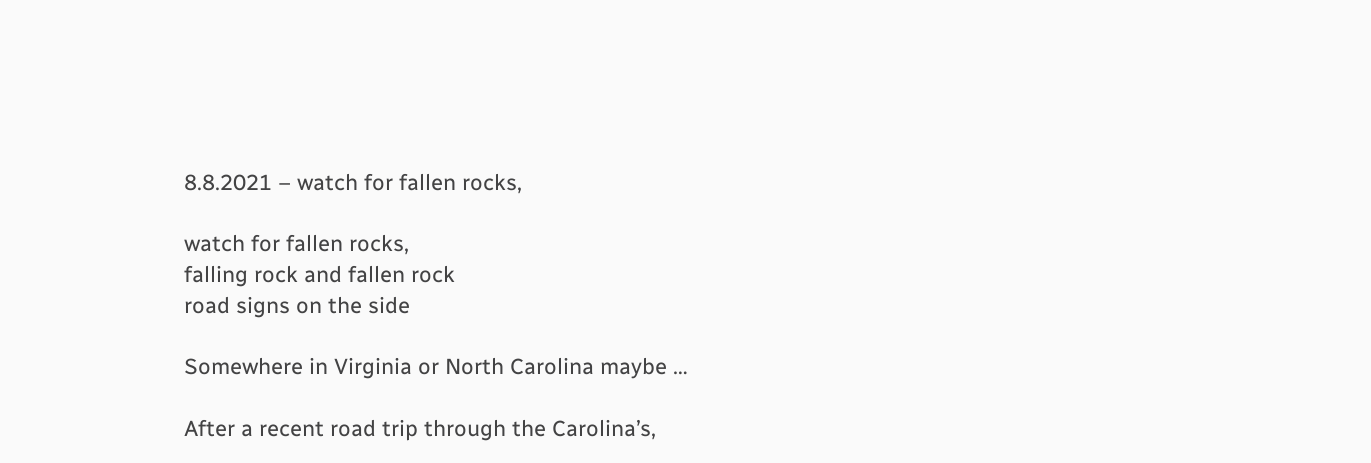8.8.2021 – watch for fallen rocks,

watch for fallen rocks,
falling rock and fallen rock
road signs on the side

Somewhere in Virginia or North Carolina maybe …

After a recent road trip through the Carolina’s,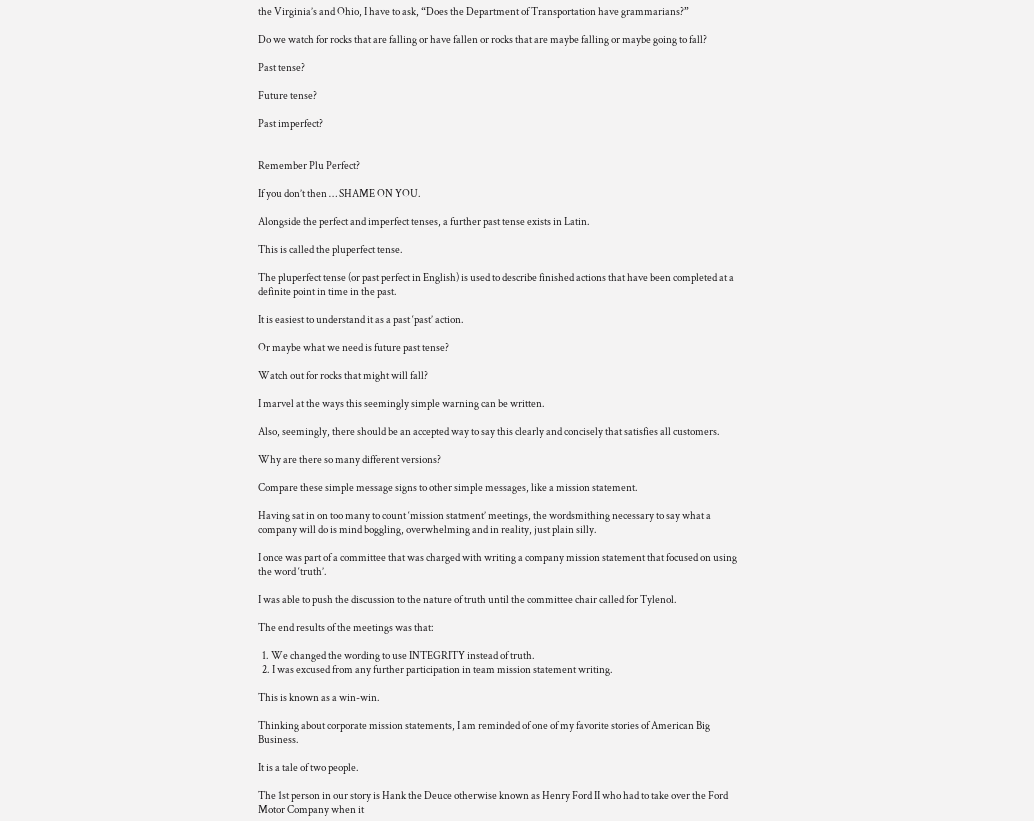the Virginia’s and Ohio, I have to ask, “Does the Department of Transportation have grammarians?”

Do we watch for rocks that are falling or have fallen or rocks that are maybe falling or maybe going to fall?

Past tense?

Future tense?

Past imperfect?


Remember Plu Perfect?

If you don’t then … SHAME ON YOU.

Alongside the perfect and imperfect tenses, a further past tense exists in Latin.

This is called the pluperfect tense.

The pluperfect tense (or past perfect in English) is used to describe finished actions that have been completed at a definite point in time in the past.

It is easiest to understand it as a past ‘past’ action.

Or maybe what we need is future past tense?

Watch out for rocks that might will fall?

I marvel at the ways this seemingly simple warning can be written.

Also, seemingly, there should be an accepted way to say this clearly and concisely that satisfies all customers.

Why are there so many different versions?

Compare these simple message signs to other simple messages, like a mission statement.

Having sat in on too many to count ‘mission statment’ meetings, the wordsmithing necessary to say what a company will do is mind boggling, overwhelming and in reality, just plain silly.

I once was part of a committee that was charged with writing a company mission statement that focused on using the word ‘truth’.

I was able to push the discussion to the nature of truth until the committee chair called for Tylenol.

The end results of the meetings was that:

  1. We changed the wording to use INTEGRITY instead of truth.
  2. I was excused from any further participation in team mission statement writing.

This is known as a win-win.

Thinking about corporate mission statements, I am reminded of one of my favorite stories of American Big Business.

It is a tale of two people.

The 1st person in our story is Hank the Deuce otherwise known as Henry Ford II who had to take over the Ford Motor Company when it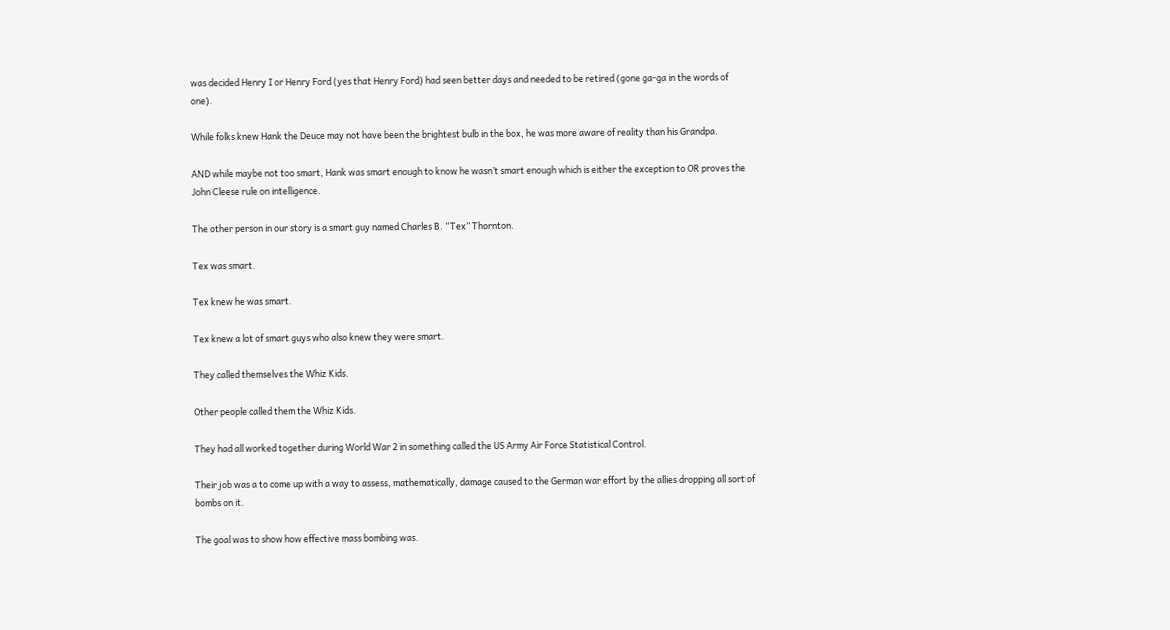was decided Henry I or Henry Ford (yes that Henry Ford) had seen better days and needed to be retired (gone ga-ga in the words of one).

While folks knew Hank the Deuce may not have been the brightest bulb in the box, he was more aware of reality than his Grandpa.

AND while maybe not too smart, Hank was smart enough to know he wasn’t smart enough which is either the exception to OR proves the John Cleese rule on intelligence.

The other person in our story is a smart guy named Charles B. “Tex” Thornton.

Tex was smart.

Tex knew he was smart.

Tex knew a lot of smart guys who also knew they were smart.

They called themselves the Whiz Kids.

Other people called them the Whiz Kids.

They had all worked together during World War 2 in something called the US Army Air Force Statistical Control.

Their job was a to come up with a way to assess, mathematically, damage caused to the German war effort by the allies dropping all sort of bombs on it.

The goal was to show how effective mass bombing was.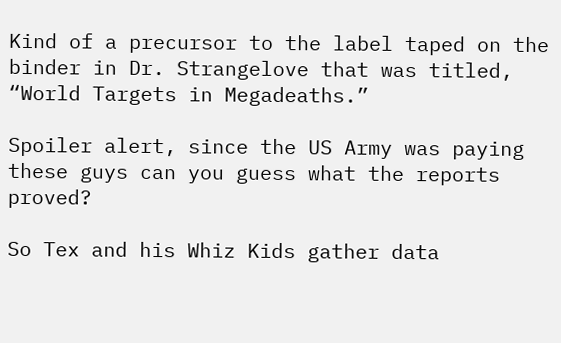Kind of a precursor to the label taped on the binder in Dr. Strangelove that was titled, “World Targets in Megadeaths.”

Spoiler alert, since the US Army was paying these guys can you guess what the reports proved?

So Tex and his Whiz Kids gather data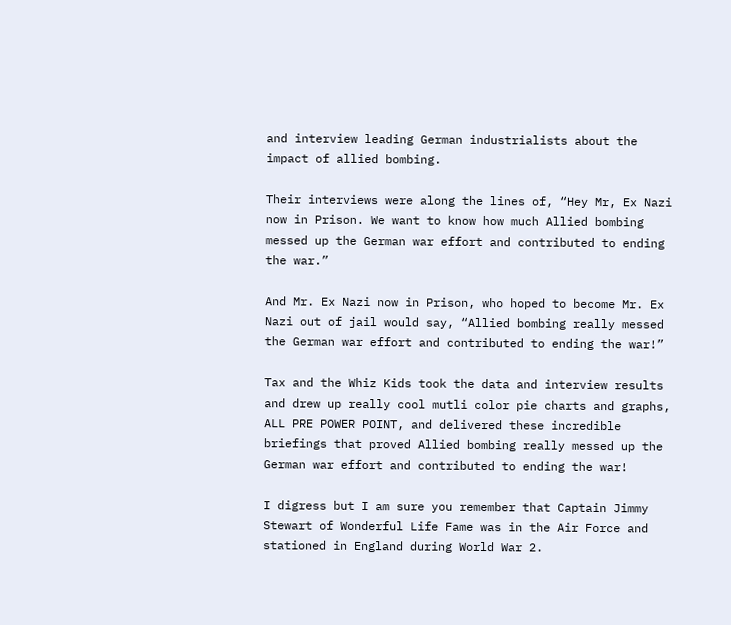and interview leading German industrialists about the impact of allied bombing.

Their interviews were along the lines of, “Hey Mr, Ex Nazi now in Prison. We want to know how much Allied bombing messed up the German war effort and contributed to ending the war.”

And Mr. Ex Nazi now in Prison, who hoped to become Mr. Ex Nazi out of jail would say, “Allied bombing really messed the German war effort and contributed to ending the war!”

Tax and the Whiz Kids took the data and interview results and drew up really cool mutli color pie charts and graphs, ALL PRE POWER POINT, and delivered these incredible briefings that proved Allied bombing really messed up the German war effort and contributed to ending the war!

I digress but I am sure you remember that Captain Jimmy Stewart of Wonderful Life Fame was in the Air Force and stationed in England during World War 2.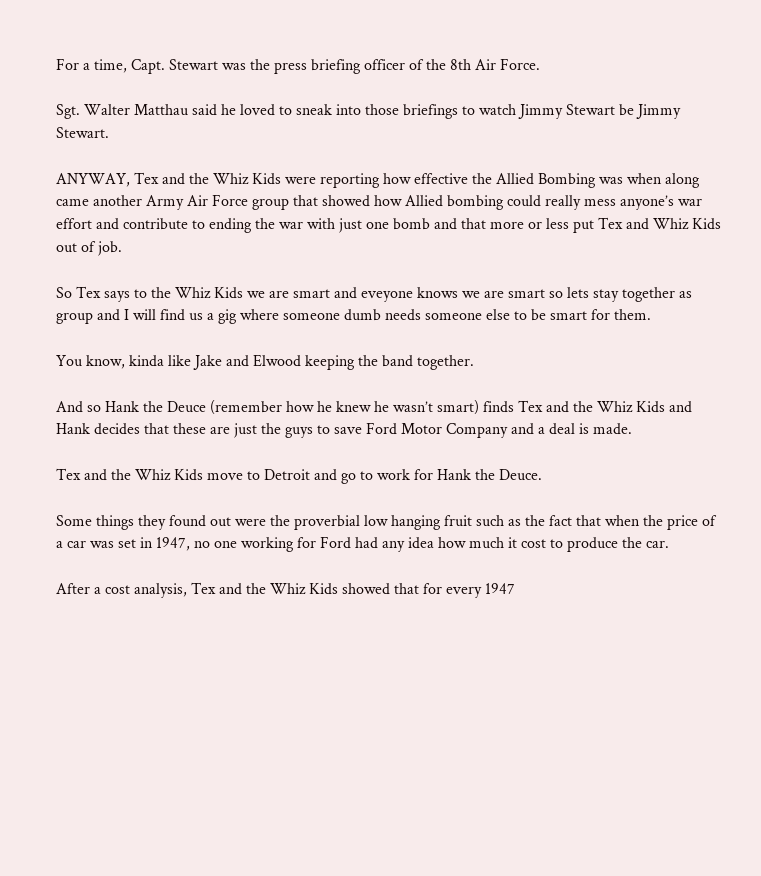For a time, Capt. Stewart was the press briefing officer of the 8th Air Force.

Sgt. Walter Matthau said he loved to sneak into those briefings to watch Jimmy Stewart be Jimmy Stewart.

ANYWAY, Tex and the Whiz Kids were reporting how effective the Allied Bombing was when along came another Army Air Force group that showed how Allied bombing could really mess anyone’s war effort and contribute to ending the war with just one bomb and that more or less put Tex and Whiz Kids out of job.

So Tex says to the Whiz Kids we are smart and eveyone knows we are smart so lets stay together as group and I will find us a gig where someone dumb needs someone else to be smart for them.

You know, kinda like Jake and Elwood keeping the band together.

And so Hank the Deuce (remember how he knew he wasn’t smart) finds Tex and the Whiz Kids and Hank decides that these are just the guys to save Ford Motor Company and a deal is made.

Tex and the Whiz Kids move to Detroit and go to work for Hank the Deuce.

Some things they found out were the proverbial low hanging fruit such as the fact that when the price of a car was set in 1947, no one working for Ford had any idea how much it cost to produce the car.

After a cost analysis, Tex and the Whiz Kids showed that for every 1947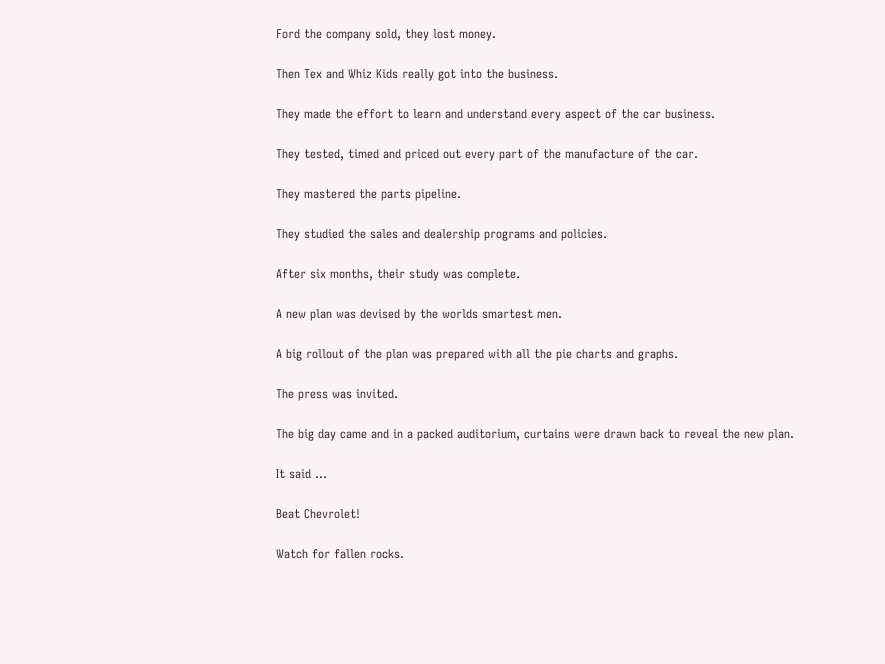Ford the company sold, they lost money.

Then Tex and Whiz Kids really got into the business.

They made the effort to learn and understand every aspect of the car business.

They tested, timed and priced out every part of the manufacture of the car.

They mastered the parts pipeline.

They studied the sales and dealership programs and policies.

After six months, their study was complete.

A new plan was devised by the worlds smartest men.

A big rollout of the plan was prepared with all the pie charts and graphs.

The press was invited.

The big day came and in a packed auditorium, curtains were drawn back to reveal the new plan.

It said …

Beat Chevrolet!

Watch for fallen rocks.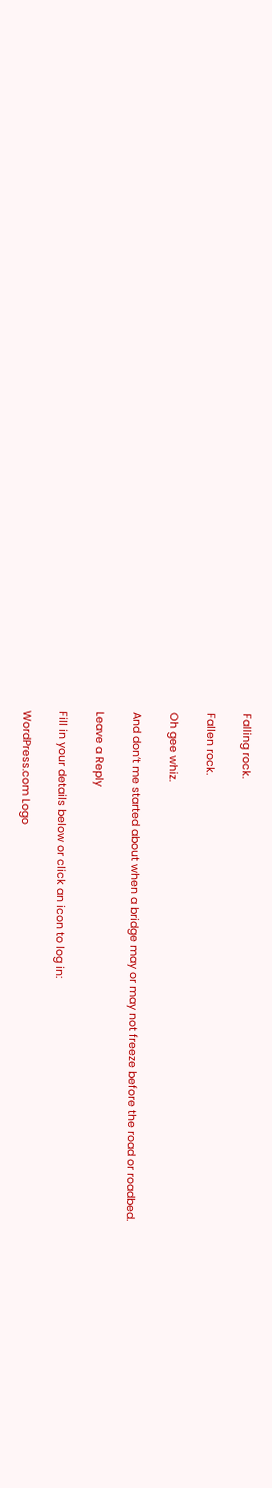Falling rock.

Fallen rock.

Oh gee whiz.

And don’t me started about when a bridge may or may not freeze before the road or roadbed.

Leave a Reply

Fill in your details below or click an icon to log in:

WordPress.com Logo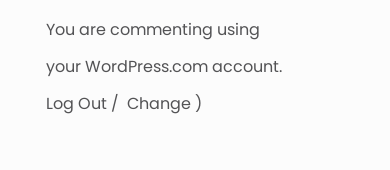You are commenting using your WordPress.com account. Log Out /  Change )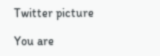Twitter picture

You are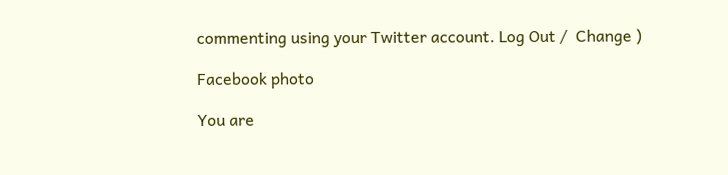commenting using your Twitter account. Log Out /  Change )

Facebook photo

You are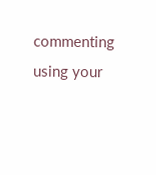commenting using your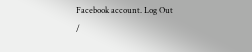Facebook account. Log Out /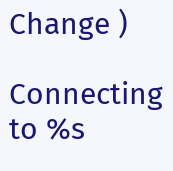Change )

Connecting to %s